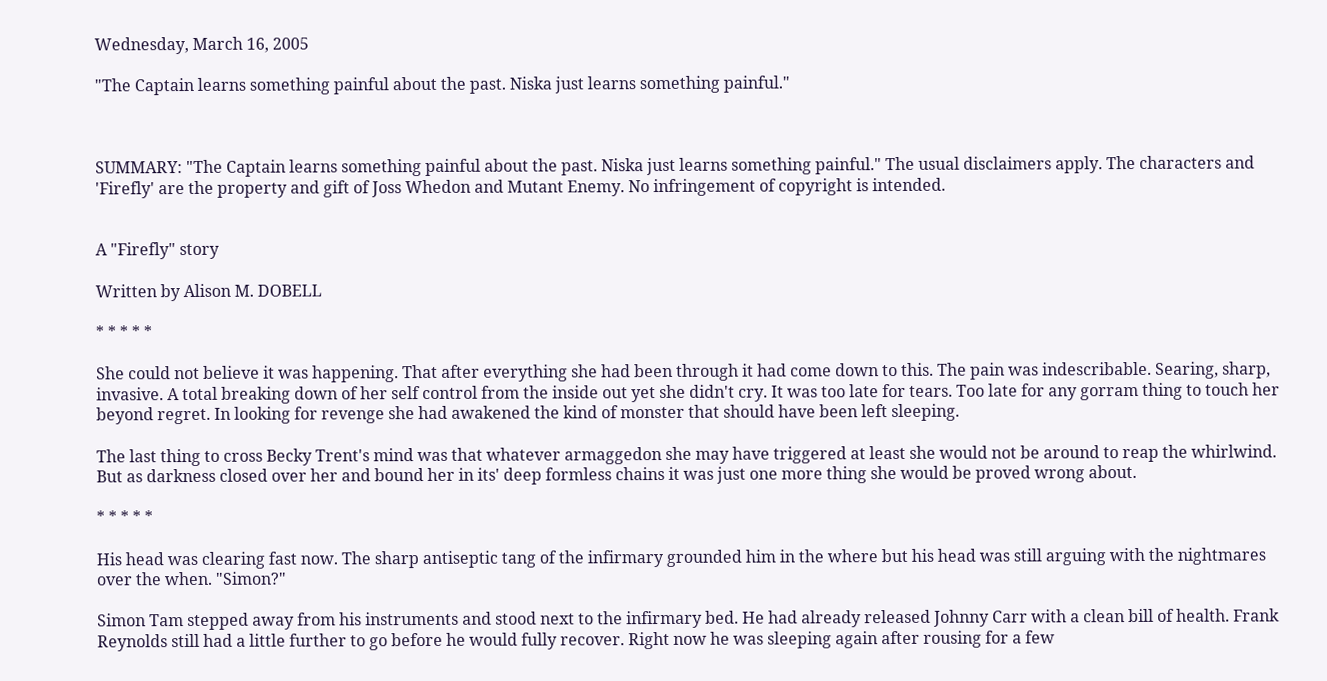Wednesday, March 16, 2005

"The Captain learns something painful about the past. Niska just learns something painful."



SUMMARY: "The Captain learns something painful about the past. Niska just learns something painful." The usual disclaimers apply. The characters and 'Firefly' are the property and gift of Joss Whedon and Mutant Enemy. No infringement of copyright is intended.


A "Firefly" story

Written by Alison M. DOBELL

* * * * *

She could not believe it was happening. That after everything she had been through it had come down to this. The pain was indescribable. Searing, sharp, invasive. A total breaking down of her self control from the inside out yet she didn't cry. It was too late for tears. Too late for any gorram thing to touch her beyond regret. In looking for revenge she had awakened the kind of monster that should have been left sleeping.

The last thing to cross Becky Trent's mind was that whatever armaggedon she may have triggered at least she would not be around to reap the whirlwind. But as darkness closed over her and bound her in its' deep formless chains it was just one more thing she would be proved wrong about.

* * * * *

His head was clearing fast now. The sharp antiseptic tang of the infirmary grounded him in the where but his head was still arguing with the nightmares over the when. "Simon?"

Simon Tam stepped away from his instruments and stood next to the infirmary bed. He had already released Johnny Carr with a clean bill of health. Frank Reynolds still had a little further to go before he would fully recover. Right now he was sleeping again after rousing for a few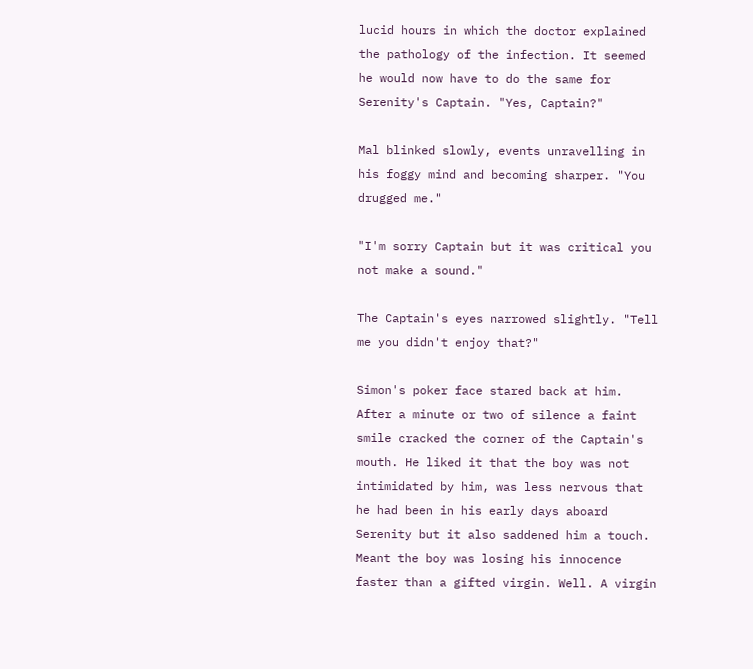lucid hours in which the doctor explained the pathology of the infection. It seemed he would now have to do the same for Serenity's Captain. "Yes, Captain?"

Mal blinked slowly, events unravelling in his foggy mind and becoming sharper. "You drugged me."

"I'm sorry Captain but it was critical you not make a sound."

The Captain's eyes narrowed slightly. "Tell me you didn't enjoy that?"

Simon's poker face stared back at him. After a minute or two of silence a faint smile cracked the corner of the Captain's mouth. He liked it that the boy was not intimidated by him, was less nervous that he had been in his early days aboard Serenity but it also saddened him a touch. Meant the boy was losing his innocence faster than a gifted virgin. Well. A virgin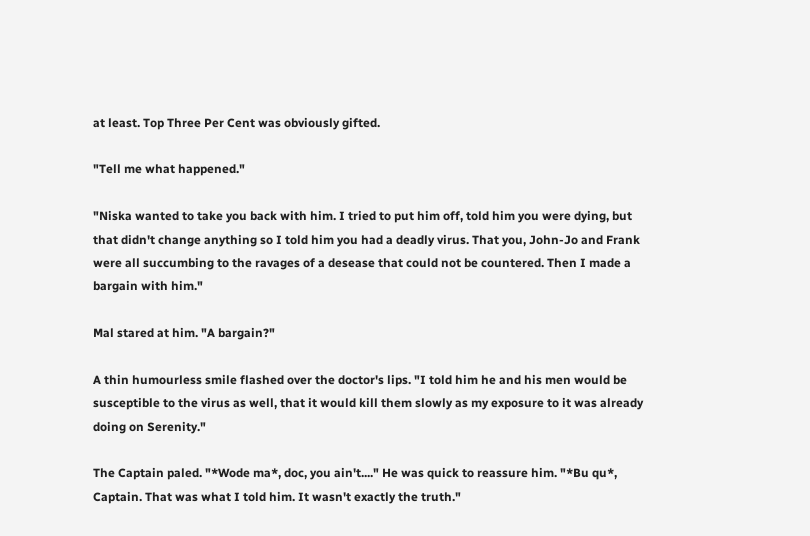at least. Top Three Per Cent was obviously gifted.

"Tell me what happened."

"Niska wanted to take you back with him. I tried to put him off, told him you were dying, but that didn't change anything so I told him you had a deadly virus. That you, John-Jo and Frank were all succumbing to the ravages of a desease that could not be countered. Then I made a bargain with him."

Mal stared at him. "A bargain?"

A thin humourless smile flashed over the doctor's lips. "I told him he and his men would be susceptible to the virus as well, that it would kill them slowly as my exposure to it was already doing on Serenity."

The Captain paled. "*Wode ma*, doc, you ain't...." He was quick to reassure him. "*Bu qu*, Captain. That was what I told him. It wasn't exactly the truth."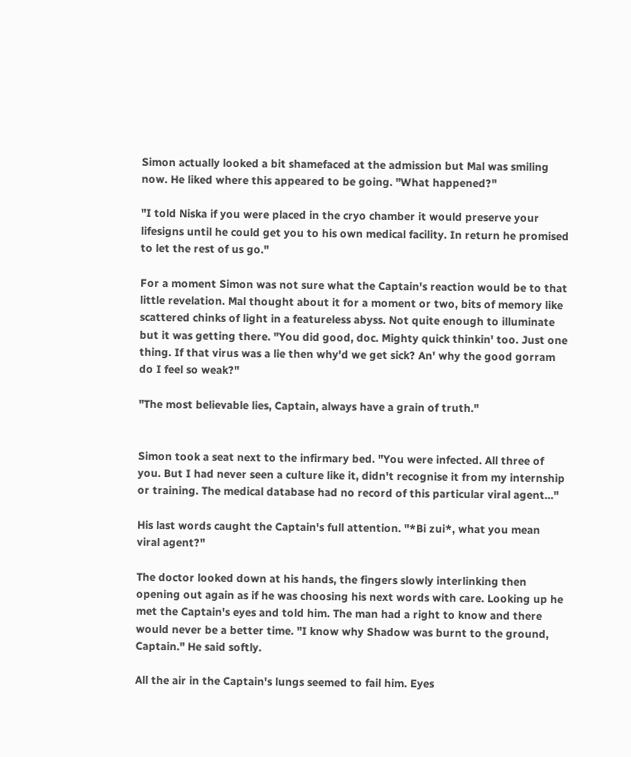Simon actually looked a bit shamefaced at the admission but Mal was smiling now. He liked where this appeared to be going. "What happened?"

"I told Niska if you were placed in the cryo chamber it would preserve your lifesigns until he could get you to his own medical facility. In return he promised to let the rest of us go."

For a moment Simon was not sure what the Captain's reaction would be to that little revelation. Mal thought about it for a moment or two, bits of memory like scattered chinks of light in a featureless abyss. Not quite enough to illuminate but it was getting there. "You did good, doc. Mighty quick thinkin' too. Just one thing. If that virus was a lie then why'd we get sick? An' why the good gorram do I feel so weak?"

"The most believable lies, Captain, always have a grain of truth."


Simon took a seat next to the infirmary bed. "You were infected. All three of you. But I had never seen a culture like it, didn't recognise it from my internship or training. The medical database had no record of this particular viral agent..."

His last words caught the Captain's full attention. "*Bi zui*, what you mean viral agent?"

The doctor looked down at his hands, the fingers slowly interlinking then opening out again as if he was choosing his next words with care. Looking up he met the Captain's eyes and told him. The man had a right to know and there would never be a better time. "I know why Shadow was burnt to the ground, Captain." He said softly.

All the air in the Captain's lungs seemed to fail him. Eyes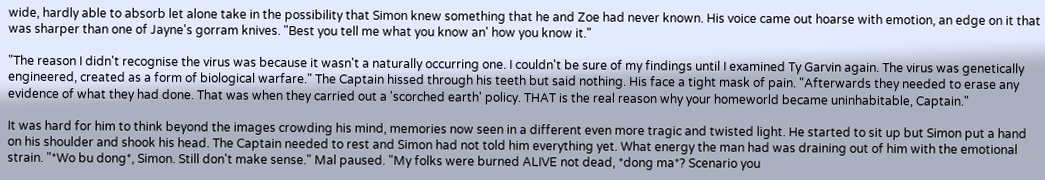wide, hardly able to absorb let alone take in the possibility that Simon knew something that he and Zoe had never known. His voice came out hoarse with emotion, an edge on it that was sharper than one of Jayne's gorram knives. "Best you tell me what you know an' how you know it."

"The reason I didn't recognise the virus was because it wasn't a naturally occurring one. I couldn't be sure of my findings until I examined Ty Garvin again. The virus was genetically engineered, created as a form of biological warfare." The Captain hissed through his teeth but said nothing. His face a tight mask of pain. "Afterwards they needed to erase any evidence of what they had done. That was when they carried out a 'scorched earth' policy. THAT is the real reason why your homeworld became uninhabitable, Captain."

It was hard for him to think beyond the images crowding his mind, memories now seen in a different even more tragic and twisted light. He started to sit up but Simon put a hand on his shoulder and shook his head. The Captain needed to rest and Simon had not told him everything yet. What energy the man had was draining out of him with the emotional strain. "*Wo bu dong*, Simon. Still don't make sense." Mal paused. "My folks were burned ALIVE not dead, *dong ma*? Scenario you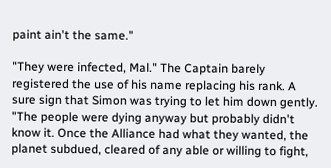paint ain't the same."

"They were infected, Mal." The Captain barely registered the use of his name replacing his rank. A sure sign that Simon was trying to let him down gently. "The people were dying anyway but probably didn't know it. Once the Alliance had what they wanted, the planet subdued, cleared of any able or willing to fight,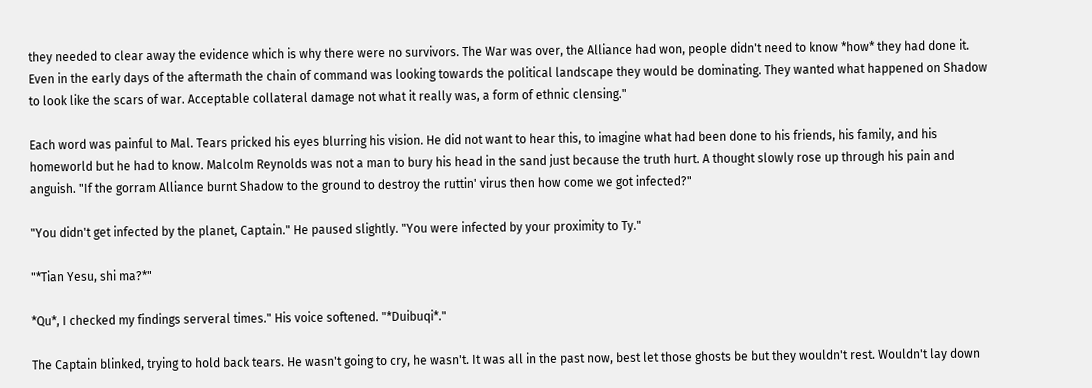they needed to clear away the evidence which is why there were no survivors. The War was over, the Alliance had won, people didn't need to know *how* they had done it. Even in the early days of the aftermath the chain of command was looking towards the political landscape they would be dominating. They wanted what happened on Shadow to look like the scars of war. Acceptable collateral damage not what it really was, a form of ethnic clensing."

Each word was painful to Mal. Tears pricked his eyes blurring his vision. He did not want to hear this, to imagine what had been done to his friends, his family, and his homeworld but he had to know. Malcolm Reynolds was not a man to bury his head in the sand just because the truth hurt. A thought slowly rose up through his pain and anguish. "If the gorram Alliance burnt Shadow to the ground to destroy the ruttin' virus then how come we got infected?"

"You didn't get infected by the planet, Captain." He paused slightly. "You were infected by your proximity to Ty."

"*Tian Yesu, shi ma?*"

*Qu*, I checked my findings serveral times." His voice softened. "*Duibuqi*."

The Captain blinked, trying to hold back tears. He wasn't going to cry, he wasn't. It was all in the past now, best let those ghosts be but they wouldn't rest. Wouldn't lay down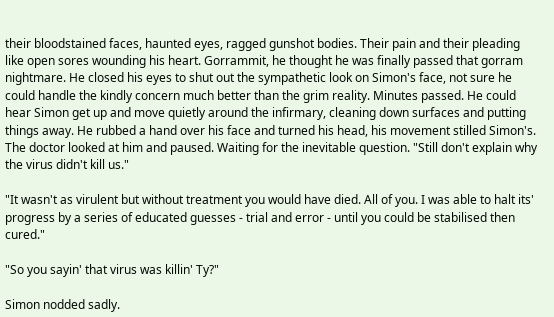their bloodstained faces, haunted eyes, ragged gunshot bodies. Their pain and their pleading like open sores wounding his heart. Gorrammit, he thought he was finally passed that gorram nightmare. He closed his eyes to shut out the sympathetic look on Simon's face, not sure he could handle the kindly concern much better than the grim reality. Minutes passed. He could hear Simon get up and move quietly around the infirmary, cleaning down surfaces and putting things away. He rubbed a hand over his face and turned his head, his movement stilled Simon's. The doctor looked at him and paused. Waiting for the inevitable question. "Still don't explain why the virus didn't kill us."

"It wasn't as virulent but without treatment you would have died. All of you. I was able to halt its' progress by a series of educated guesses - trial and error - until you could be stabilised then cured."

"So you sayin' that virus was killin' Ty?"

Simon nodded sadly.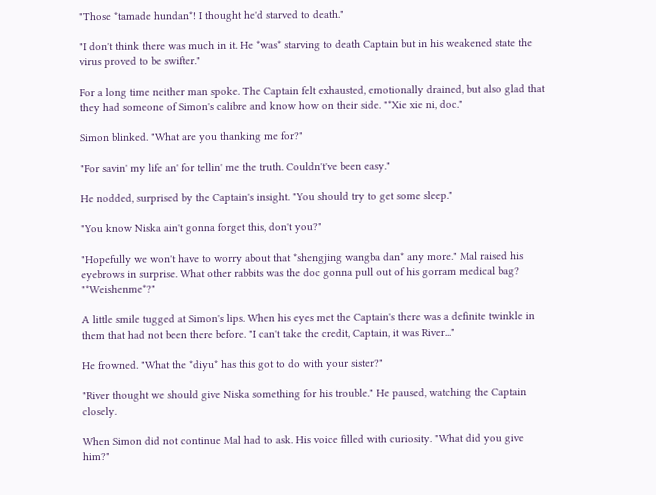"Those *tamade hundan*! I thought he'd starved to death."

"I don't think there was much in it. He *was* starving to death Captain but in his weakened state the virus proved to be swifter."

For a long time neither man spoke. The Captain felt exhausted, emotionally drained, but also glad that they had someone of Simon's calibre and know how on their side. "*Xie xie ni, doc."

Simon blinked. "What are you thanking me for?"

"For savin' my life an' for tellin' me the truth. Couldn't've been easy."

He nodded, surprised by the Captain's insight. "You should try to get some sleep."

"You know Niska ain't gonna forget this, don't you?"

"Hopefully we won't have to worry about that *shengjing wangba dan* any more." Mal raised his eyebrows in surprise. What other rabbits was the doc gonna pull out of his gorram medical bag? "*Weishenme*?"

A little smile tugged at Simon's lips. When his eyes met the Captain's there was a definite twinkle in them that had not been there before. "I can't take the credit, Captain, it was River..."

He frowned. "What the *diyu* has this got to do with your sister?"

"River thought we should give Niska something for his trouble." He paused, watching the Captain closely.

When Simon did not continue Mal had to ask. His voice filled with curiosity. "What did you give him?"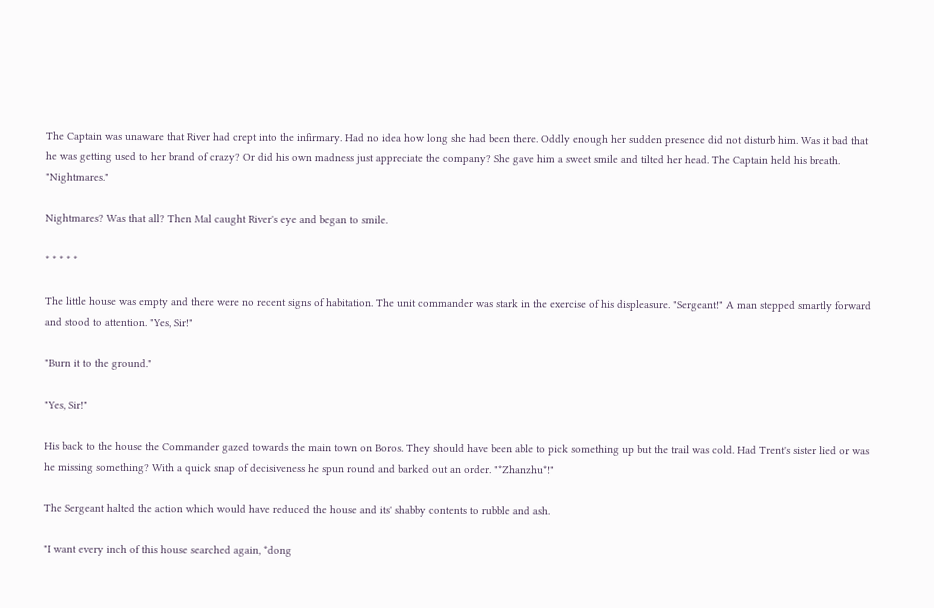The Captain was unaware that River had crept into the infirmary. Had no idea how long she had been there. Oddly enough her sudden presence did not disturb him. Was it bad that he was getting used to her brand of crazy? Or did his own madness just appreciate the company? She gave him a sweet smile and tilted her head. The Captain held his breath. "Nightmares."

Nightmares? Was that all? Then Mal caught River's eye and began to smile.

* * * * *

The little house was empty and there were no recent signs of habitation. The unit commander was stark in the exercise of his displeasure. "Sergeant!" A man stepped smartly forward and stood to attention. "Yes, Sir!"

"Burn it to the ground."

"Yes, Sir!"

His back to the house the Commander gazed towards the main town on Boros. They should have been able to pick something up but the trail was cold. Had Trent's sister lied or was he missing something? With a quick snap of decisiveness he spun round and barked out an order. "*Zhanzhu*!"

The Sergeant halted the action which would have reduced the house and its' shabby contents to rubble and ash.

"I want every inch of this house searched again, *dong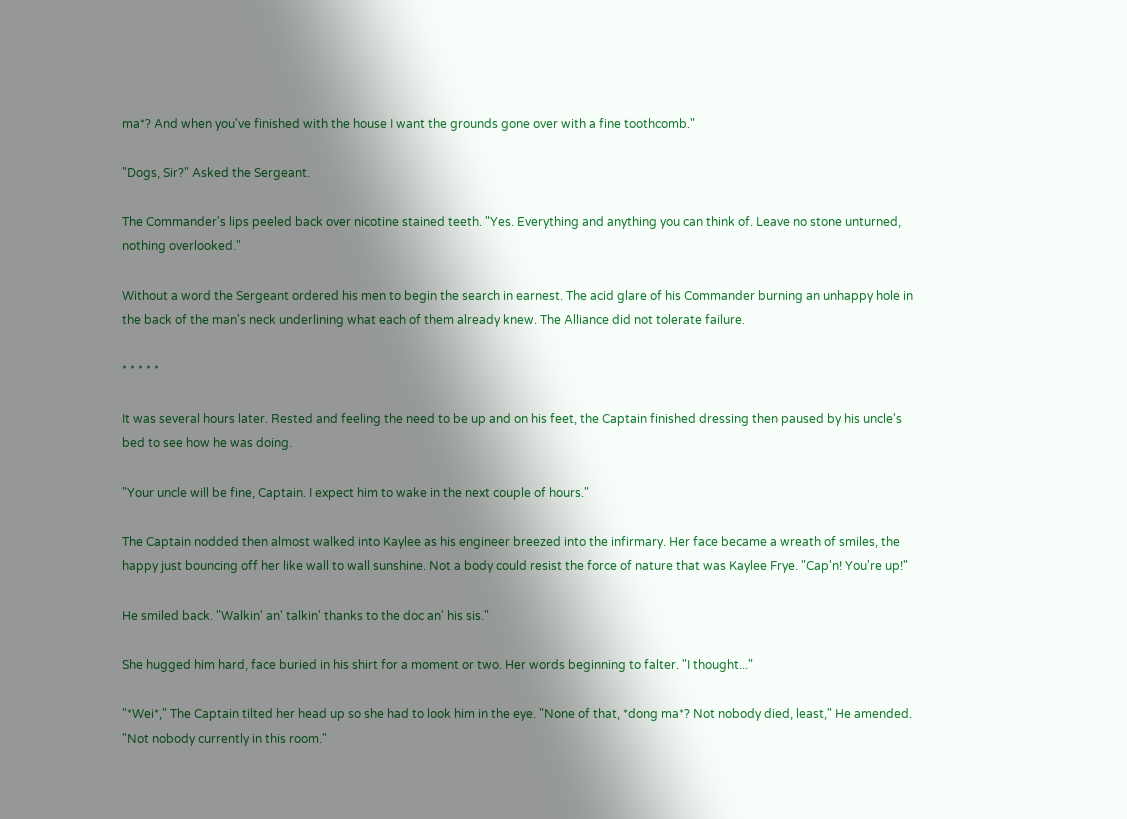ma*? And when you've finished with the house I want the grounds gone over with a fine toothcomb."

"Dogs, Sir?" Asked the Sergeant.

The Commander's lips peeled back over nicotine stained teeth. "Yes. Everything and anything you can think of. Leave no stone unturned, nothing overlooked."

Without a word the Sergeant ordered his men to begin the search in earnest. The acid glare of his Commander burning an unhappy hole in the back of the man's neck underlining what each of them already knew. The Alliance did not tolerate failure.

* * * * *

It was several hours later. Rested and feeling the need to be up and on his feet, the Captain finished dressing then paused by his uncle's bed to see how he was doing.

"Your uncle will be fine, Captain. I expect him to wake in the next couple of hours."

The Captain nodded then almost walked into Kaylee as his engineer breezed into the infirmary. Her face became a wreath of smiles, the happy just bouncing off her like wall to wall sunshine. Not a body could resist the force of nature that was Kaylee Frye. "Cap'n! You're up!"

He smiled back. "Walkin' an' talkin' thanks to the doc an' his sis."

She hugged him hard, face buried in his shirt for a moment or two. Her words beginning to falter. "I thought..."

"*Wei*," The Captain tilted her head up so she had to look him in the eye. "None of that, *dong ma*? Not nobody died, least," He amended. "Not nobody currently in this room."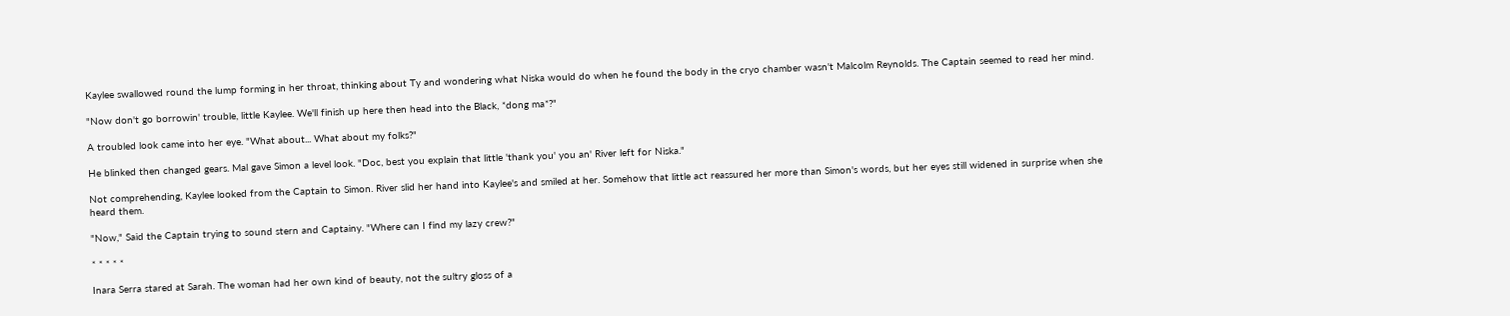Kaylee swallowed round the lump forming in her throat, thinking about Ty and wondering what Niska would do when he found the body in the cryo chamber wasn't Malcolm Reynolds. The Captain seemed to read her mind.

"Now don't go borrowin' trouble, little Kaylee. We'll finish up here then head into the Black, *dong ma*?"

A troubled look came into her eye. "What about... What about my folks?"

He blinked then changed gears. Mal gave Simon a level look. "Doc, best you explain that little 'thank you' you an' River left for Niska."

Not comprehending, Kaylee looked from the Captain to Simon. River slid her hand into Kaylee's and smiled at her. Somehow that little act reassured her more than Simon's words, but her eyes still widened in surprise when she heard them.

"Now," Said the Captain trying to sound stern and Captainy. "Where can I find my lazy crew?"

* * * * *

Inara Serra stared at Sarah. The woman had her own kind of beauty, not the sultry gloss of a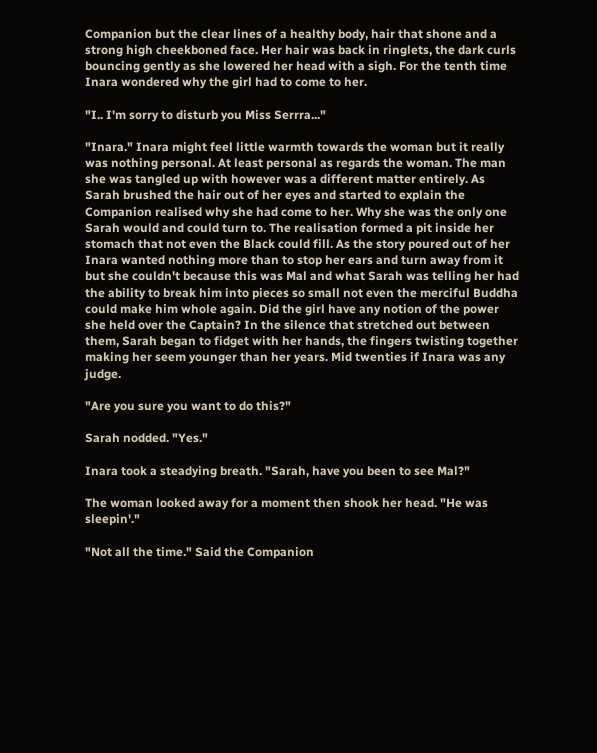Companion but the clear lines of a healthy body, hair that shone and a strong high cheekboned face. Her hair was back in ringlets, the dark curls bouncing gently as she lowered her head with a sigh. For the tenth time Inara wondered why the girl had to come to her.

"I.. I'm sorry to disturb you Miss Serrra..."

"Inara." Inara might feel little warmth towards the woman but it really was nothing personal. At least personal as regards the woman. The man she was tangled up with however was a different matter entirely. As Sarah brushed the hair out of her eyes and started to explain the Companion realised why she had come to her. Why she was the only one Sarah would and could turn to. The realisation formed a pit inside her stomach that not even the Black could fill. As the story poured out of her Inara wanted nothing more than to stop her ears and turn away from it but she couldn't because this was Mal and what Sarah was telling her had the ability to break him into pieces so small not even the merciful Buddha could make him whole again. Did the girl have any notion of the power she held over the Captain? In the silence that stretched out between them, Sarah began to fidget with her hands, the fingers twisting together making her seem younger than her years. Mid twenties if Inara was any judge.

"Are you sure you want to do this?"

Sarah nodded. "Yes."

Inara took a steadying breath. "Sarah, have you been to see Mal?"

The woman looked away for a moment then shook her head. "He was sleepin'."

"Not all the time." Said the Companion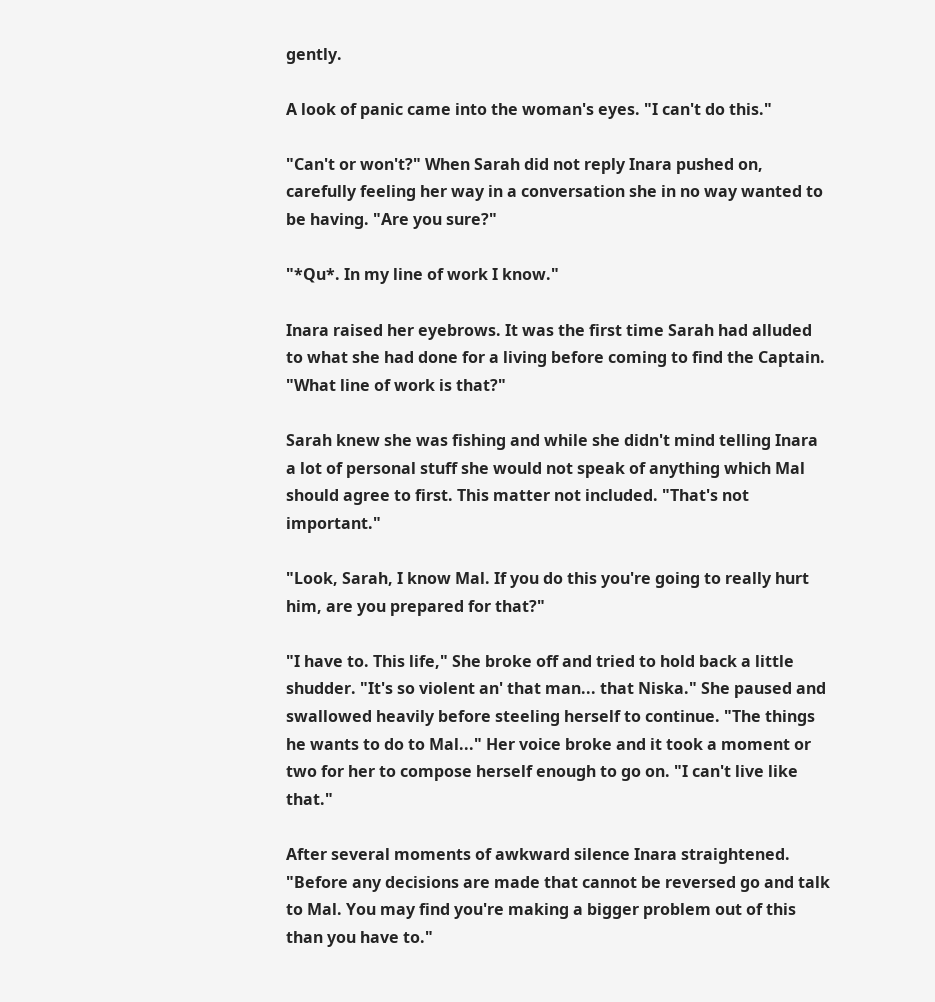gently.

A look of panic came into the woman's eyes. "I can't do this."

"Can't or won't?" When Sarah did not reply Inara pushed on, carefully feeling her way in a conversation she in no way wanted to be having. "Are you sure?"

"*Qu*. In my line of work I know."

Inara raised her eyebrows. It was the first time Sarah had alluded to what she had done for a living before coming to find the Captain. "What line of work is that?"

Sarah knew she was fishing and while she didn't mind telling Inara a lot of personal stuff she would not speak of anything which Mal should agree to first. This matter not included. "That's not important."

"Look, Sarah, I know Mal. If you do this you're going to really hurt him, are you prepared for that?"

"I have to. This life," She broke off and tried to hold back a little shudder. "It's so violent an' that man... that Niska." She paused and swallowed heavily before steeling herself to continue. "The things he wants to do to Mal..." Her voice broke and it took a moment or two for her to compose herself enough to go on. "I can't live like that."

After several moments of awkward silence Inara straightened. "Before any decisions are made that cannot be reversed go and talk to Mal. You may find you're making a bigger problem out of this than you have to."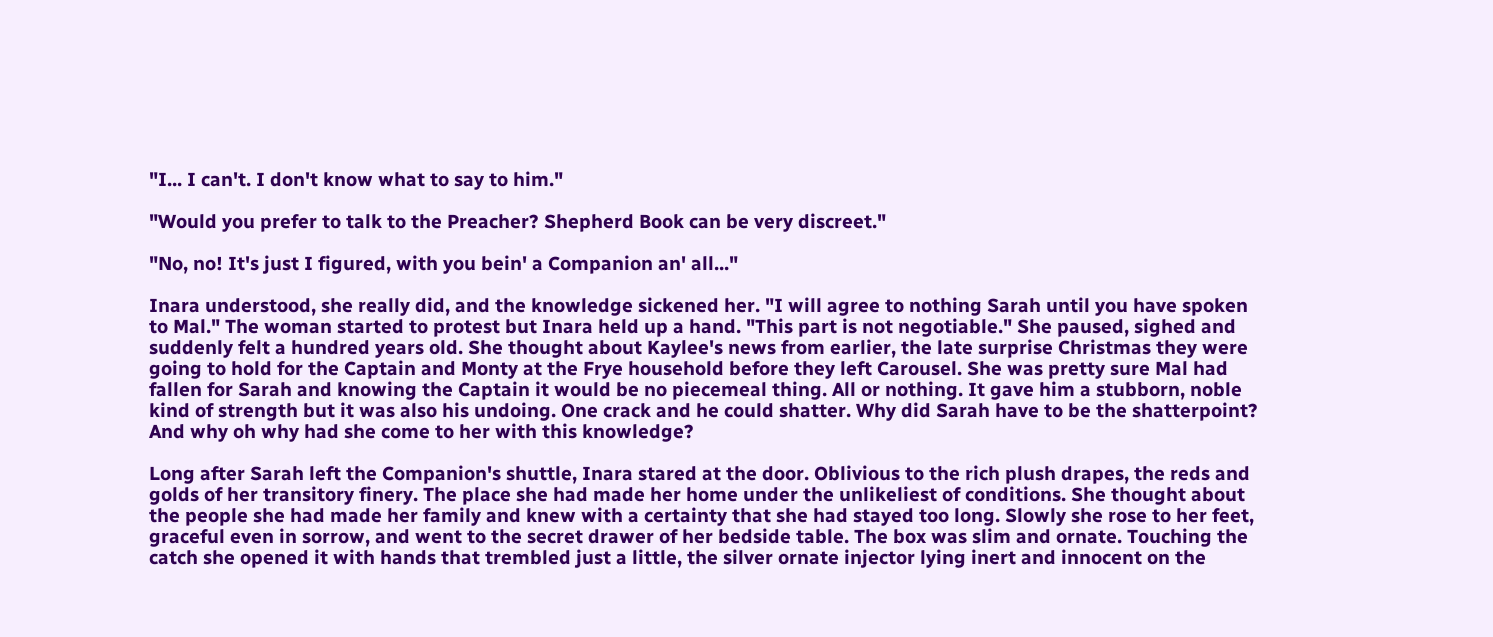"I... I can't. I don't know what to say to him."

"Would you prefer to talk to the Preacher? Shepherd Book can be very discreet."

"No, no! It's just I figured, with you bein' a Companion an' all..."

Inara understood, she really did, and the knowledge sickened her. "I will agree to nothing Sarah until you have spoken to Mal." The woman started to protest but Inara held up a hand. "This part is not negotiable." She paused, sighed and suddenly felt a hundred years old. She thought about Kaylee's news from earlier, the late surprise Christmas they were going to hold for the Captain and Monty at the Frye household before they left Carousel. She was pretty sure Mal had fallen for Sarah and knowing the Captain it would be no piecemeal thing. All or nothing. It gave him a stubborn, noble kind of strength but it was also his undoing. One crack and he could shatter. Why did Sarah have to be the shatterpoint? And why oh why had she come to her with this knowledge?

Long after Sarah left the Companion's shuttle, Inara stared at the door. Oblivious to the rich plush drapes, the reds and golds of her transitory finery. The place she had made her home under the unlikeliest of conditions. She thought about the people she had made her family and knew with a certainty that she had stayed too long. Slowly she rose to her feet, graceful even in sorrow, and went to the secret drawer of her bedside table. The box was slim and ornate. Touching the catch she opened it with hands that trembled just a little, the silver ornate injector lying inert and innocent on the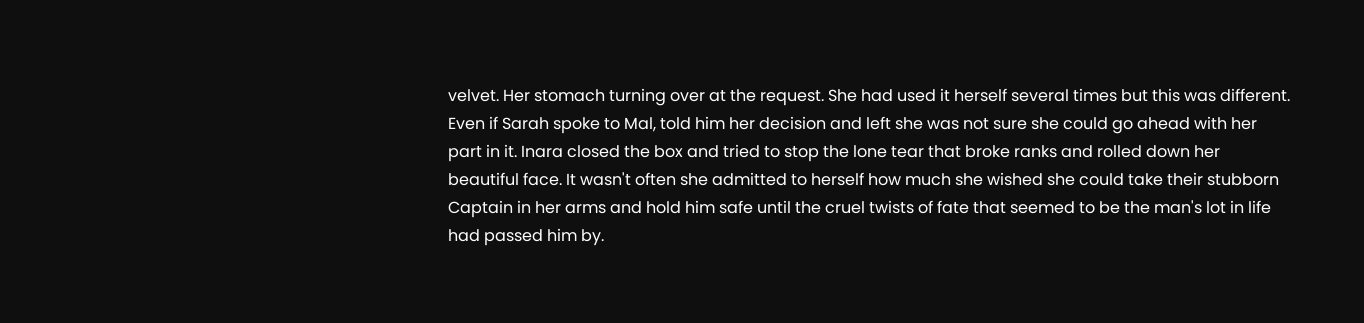velvet. Her stomach turning over at the request. She had used it herself several times but this was different. Even if Sarah spoke to Mal, told him her decision and left she was not sure she could go ahead with her part in it. Inara closed the box and tried to stop the lone tear that broke ranks and rolled down her beautiful face. It wasn't often she admitted to herself how much she wished she could take their stubborn Captain in her arms and hold him safe until the cruel twists of fate that seemed to be the man's lot in life had passed him by.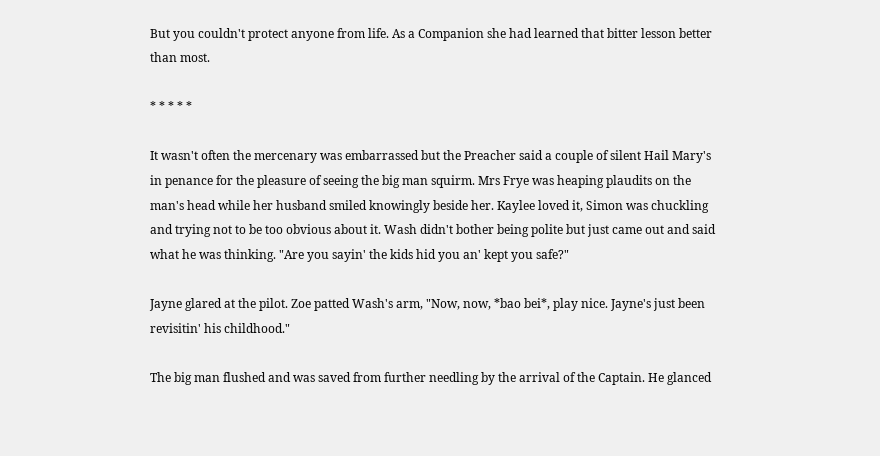But you couldn't protect anyone from life. As a Companion she had learned that bitter lesson better than most.

* * * * *

It wasn't often the mercenary was embarrassed but the Preacher said a couple of silent Hail Mary's in penance for the pleasure of seeing the big man squirm. Mrs Frye was heaping plaudits on the man's head while her husband smiled knowingly beside her. Kaylee loved it, Simon was chuckling and trying not to be too obvious about it. Wash didn't bother being polite but just came out and said what he was thinking. "Are you sayin' the kids hid you an' kept you safe?"

Jayne glared at the pilot. Zoe patted Wash's arm, "Now, now, *bao bei*, play nice. Jayne's just been revisitin' his childhood."

The big man flushed and was saved from further needling by the arrival of the Captain. He glanced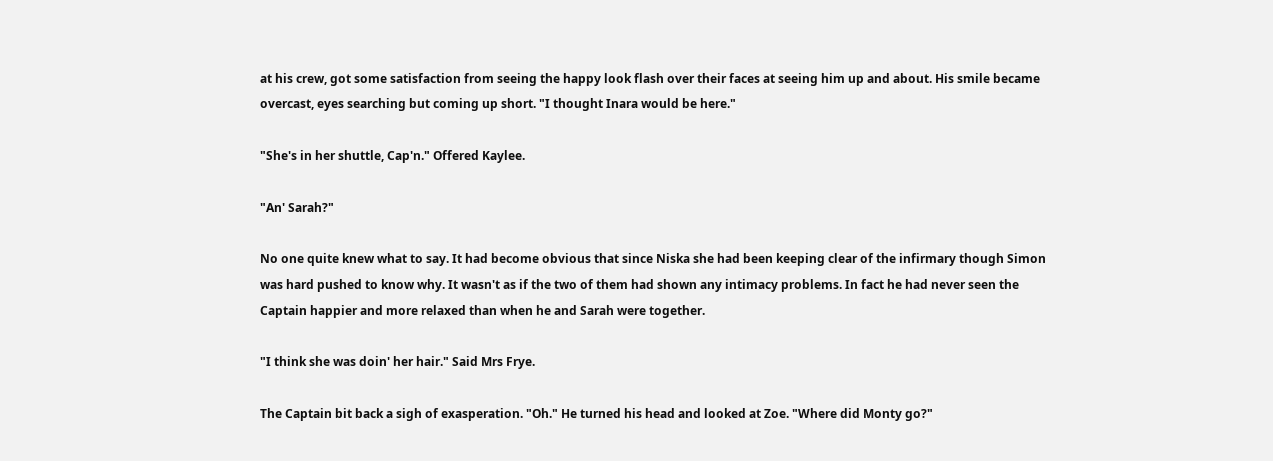at his crew, got some satisfaction from seeing the happy look flash over their faces at seeing him up and about. His smile became overcast, eyes searching but coming up short. "I thought Inara would be here."

"She's in her shuttle, Cap'n." Offered Kaylee.

"An' Sarah?"

No one quite knew what to say. It had become obvious that since Niska she had been keeping clear of the infirmary though Simon was hard pushed to know why. It wasn't as if the two of them had shown any intimacy problems. In fact he had never seen the Captain happier and more relaxed than when he and Sarah were together.

"I think she was doin' her hair." Said Mrs Frye.

The Captain bit back a sigh of exasperation. "Oh." He turned his head and looked at Zoe. "Where did Monty go?"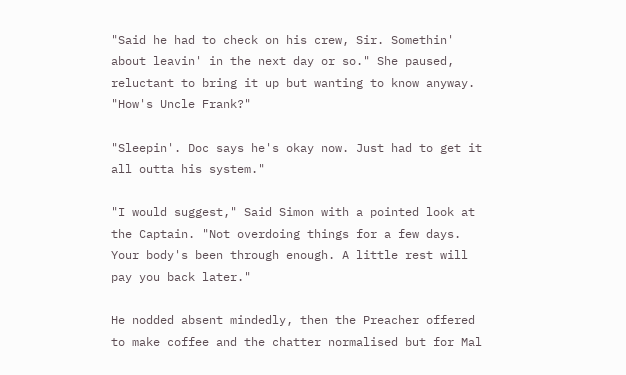"Said he had to check on his crew, Sir. Somethin' about leavin' in the next day or so." She paused, reluctant to bring it up but wanting to know anyway. "How's Uncle Frank?"

"Sleepin'. Doc says he's okay now. Just had to get it all outta his system."

"I would suggest," Said Simon with a pointed look at the Captain. "Not overdoing things for a few days. Your body's been through enough. A little rest will pay you back later."

He nodded absent mindedly, then the Preacher offered to make coffee and the chatter normalised but for Mal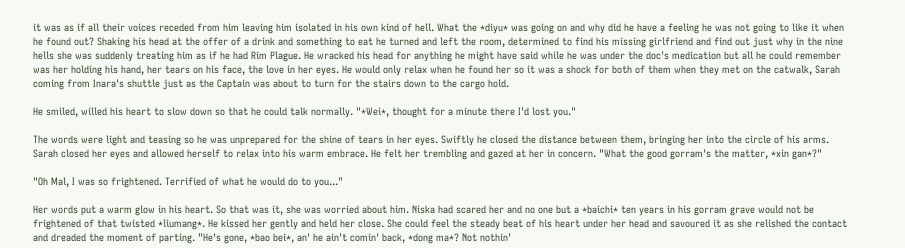it was as if all their voices receded from him leaving him isolated in his own kind of hell. What the *diyu* was going on and why did he have a feeling he was not going to like it when he found out? Shaking his head at the offer of a drink and something to eat he turned and left the room, determined to find his missing girlfriend and find out just why in the nine hells she was suddenly treating him as if he had Rim Plague. He wracked his head for anything he might have said while he was under the doc's medication but all he could remember was her holding his hand, her tears on his face, the love in her eyes. He would only relax when he found her so it was a shock for both of them when they met on the catwalk, Sarah coming from Inara's shuttle just as the Captain was about to turn for the stairs down to the cargo hold.

He smiled, willed his heart to slow down so that he could talk normally. "*Wei*, thought for a minute there I'd lost you."

The words were light and teasing so he was unprepared for the shine of tears in her eyes. Swiftly he closed the distance between them, bringing her into the circle of his arms. Sarah closed her eyes and allowed herself to relax into his warm embrace. He felt her trembling and gazed at her in concern. "What the good gorram's the matter, *xin gan*?"

"Oh Mal, I was so frightened. Terrified of what he would do to you..."

Her words put a warm glow in his heart. So that was it, she was worried about him. Niska had scared her and no one but a *baichi* ten years in his gorram grave would not be frightened of that twisted *liumang*. He kissed her gently and held her close. She could feel the steady beat of his heart under her head and savoured it as she relished the contact and dreaded the moment of parting. "He's gone, *bao bei*, an' he ain't comin' back, *dong ma*? Not nothin'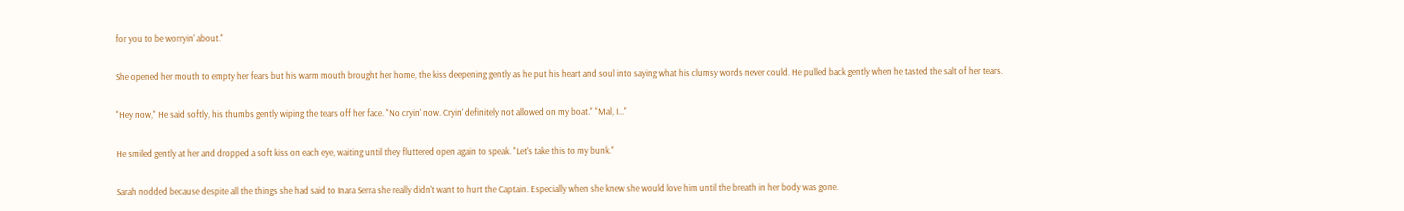for you to be worryin' about."

She opened her mouth to empty her fears but his warm mouth brought her home, the kiss deepening gently as he put his heart and soul into saying what his clumsy words never could. He pulled back gently when he tasted the salt of her tears.

"Hey now," He said softly, his thumbs gently wiping the tears off her face. "No cryin' now. Cryin' definitely not allowed on my boat." "Mal, I..."

He smiled gently at her and dropped a soft kiss on each eye, waiting until they fluttered open again to speak. "Let's take this to my bunk."

Sarah nodded because despite all the things she had said to Inara Serra she really didn't want to hurt the Captain. Especially when she knew she would love him until the breath in her body was gone.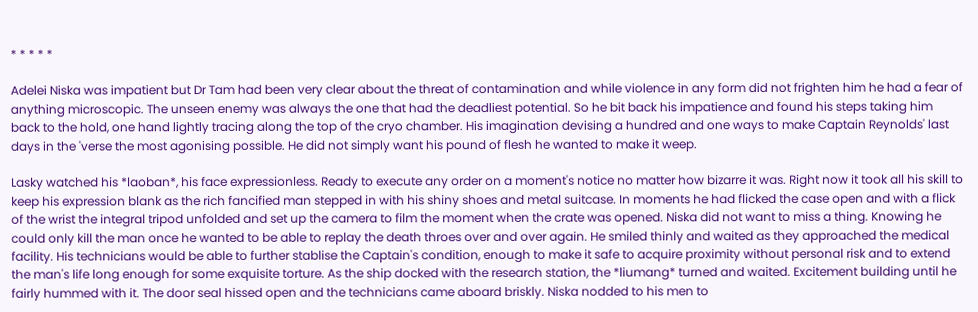* * * * *

Adelei Niska was impatient but Dr Tam had been very clear about the threat of contamination and while violence in any form did not frighten him he had a fear of anything microscopic. The unseen enemy was always the one that had the deadliest potential. So he bit back his impatience and found his steps taking him back to the hold, one hand lightly tracing along the top of the cryo chamber. His imagination devising a hundred and one ways to make Captain Reynolds' last days in the 'verse the most agonising possible. He did not simply want his pound of flesh he wanted to make it weep.

Lasky watched his *laoban*, his face expressionless. Ready to execute any order on a moment's notice no matter how bizarre it was. Right now it took all his skill to keep his expression blank as the rich fancified man stepped in with his shiny shoes and metal suitcase. In moments he had flicked the case open and with a flick of the wrist the integral tripod unfolded and set up the camera to film the moment when the crate was opened. Niska did not want to miss a thing. Knowing he could only kill the man once he wanted to be able to replay the death throes over and over again. He smiled thinly and waited as they approached the medical facility. His technicians would be able to further stablise the Captain's condition, enough to make it safe to acquire proximity without personal risk and to extend the man's life long enough for some exquisite torture. As the ship docked with the research station, the *liumang* turned and waited. Excitement building until he fairly hummed with it. The door seal hissed open and the technicians came aboard briskly. Niska nodded to his men to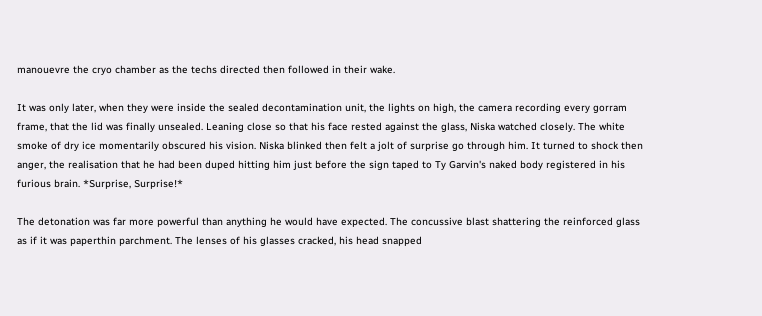manouevre the cryo chamber as the techs directed then followed in their wake.

It was only later, when they were inside the sealed decontamination unit, the lights on high, the camera recording every gorram frame, that the lid was finally unsealed. Leaning close so that his face rested against the glass, Niska watched closely. The white smoke of dry ice momentarily obscured his vision. Niska blinked then felt a jolt of surprise go through him. It turned to shock then anger, the realisation that he had been duped hitting him just before the sign taped to Ty Garvin's naked body registered in his furious brain. *Surprise, Surprise!*

The detonation was far more powerful than anything he would have expected. The concussive blast shattering the reinforced glass as if it was paperthin parchment. The lenses of his glasses cracked, his head snapped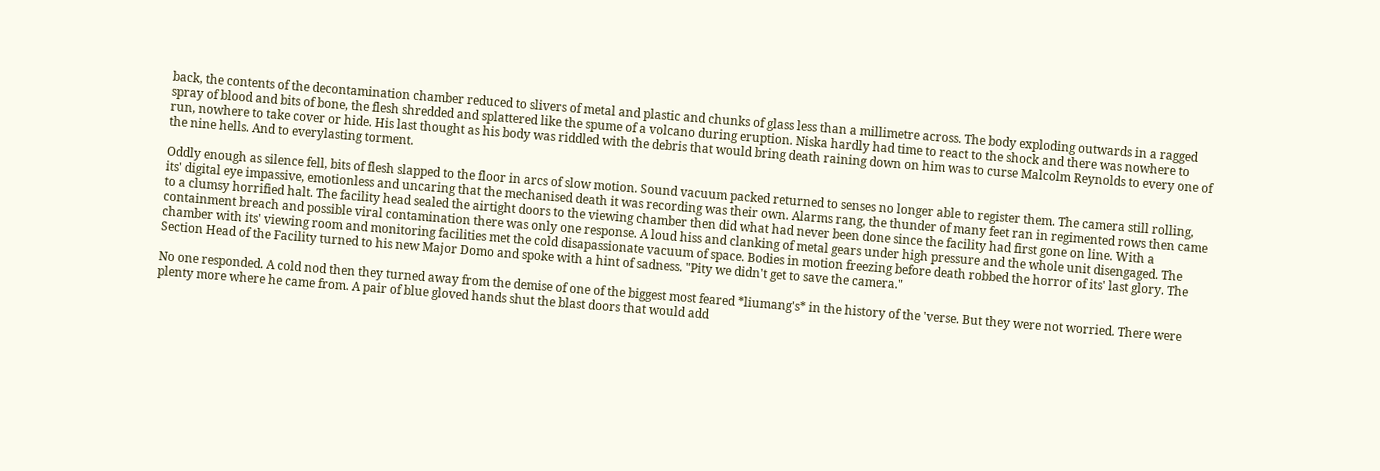back, the contents of the decontamination chamber reduced to slivers of metal and plastic and chunks of glass less than a millimetre across. The body exploding outwards in a ragged spray of blood and bits of bone, the flesh shredded and splattered like the spume of a volcano during eruption. Niska hardly had time to react to the shock and there was nowhere to run, nowhere to take cover or hide. His last thought as his body was riddled with the debris that would bring death raining down on him was to curse Malcolm Reynolds to every one of the nine hells. And to everylasting torment.

Oddly enough as silence fell, bits of flesh slapped to the floor in arcs of slow motion. Sound vacuum packed returned to senses no longer able to register them. The camera still rolling, its' digital eye impassive, emotionless and uncaring that the mechanised death it was recording was their own. Alarms rang, the thunder of many feet ran in regimented rows then came to a clumsy horrified halt. The facility head sealed the airtight doors to the viewing chamber then did what had never been done since the facility had first gone on line. With a containment breach and possible viral contamination there was only one response. A loud hiss and clanking of metal gears under high pressure and the whole unit disengaged. The chamber with its' viewing room and monitoring facilities met the cold disapassionate vacuum of space. Bodies in motion freezing before death robbed the horror of its' last glory. The Section Head of the Facility turned to his new Major Domo and spoke with a hint of sadness. "Pity we didn't get to save the camera."

No one responded. A cold nod then they turned away from the demise of one of the biggest most feared *liumang's* in the history of the 'verse. But they were not worried. There were plenty more where he came from. A pair of blue gloved hands shut the blast doors that would add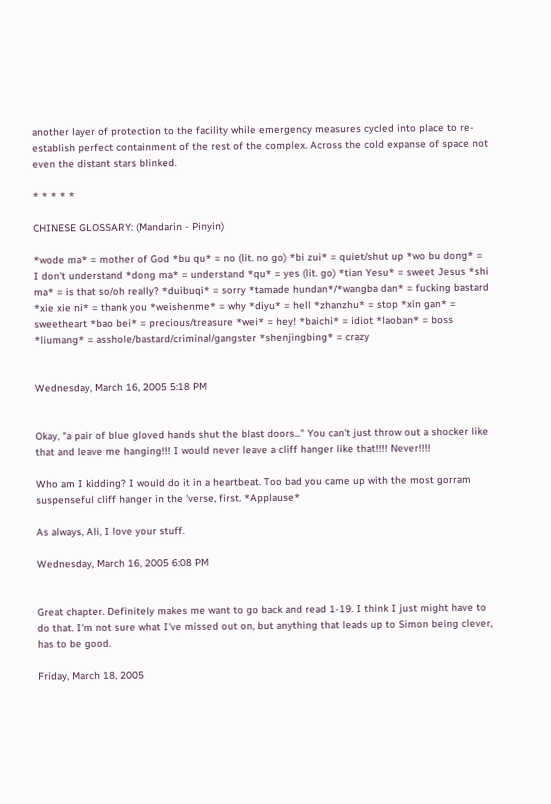another layer of protection to the facility while emergency measures cycled into place to re-establish perfect containment of the rest of the complex. Across the cold expanse of space not even the distant stars blinked.

* * * * *

CHINESE GLOSSARY: (Mandarin - Pinyin)

*wode ma* = mother of God *bu qu* = no (lit. no go) *bi zui* = quiet/shut up *wo bu dong* = I don't understand *dong ma* = understand *qu* = yes (lit. go) *tian Yesu* = sweet Jesus *shi ma* = is that so/oh really? *duibuqi* = sorry *tamade hundan*/*wangba dan* = fucking bastard *xie xie ni* = thank you *weishenme* = why *diyu* = hell *zhanzhu* = stop *xin gan* = sweetheart *bao bei* = precious/treasure *wei* = hey! *baichi* = idiot *laoban* = boss *liumang* = asshole/bastard/criminal/gangster *shenjingbing* = crazy


Wednesday, March 16, 2005 5:18 PM


Okay, "a pair of blue gloved hands shut the blast doors..." You can't just throw out a shocker like that and leave me hanging!!! I would never leave a cliff hanger like that!!!! Never!!!!

Who am I kidding? I would do it in a heartbeat. Too bad you came up with the most gorram suspenseful cliff hanger in the 'verse, first. *Applause*

As always, Ali, I love your stuff.

Wednesday, March 16, 2005 6:08 PM


Great chapter. Definitely makes me want to go back and read 1-19. I think I just might have to do that. I'm not sure what I've missed out on, but anything that leads up to Simon being clever, has to be good.

Friday, March 18, 2005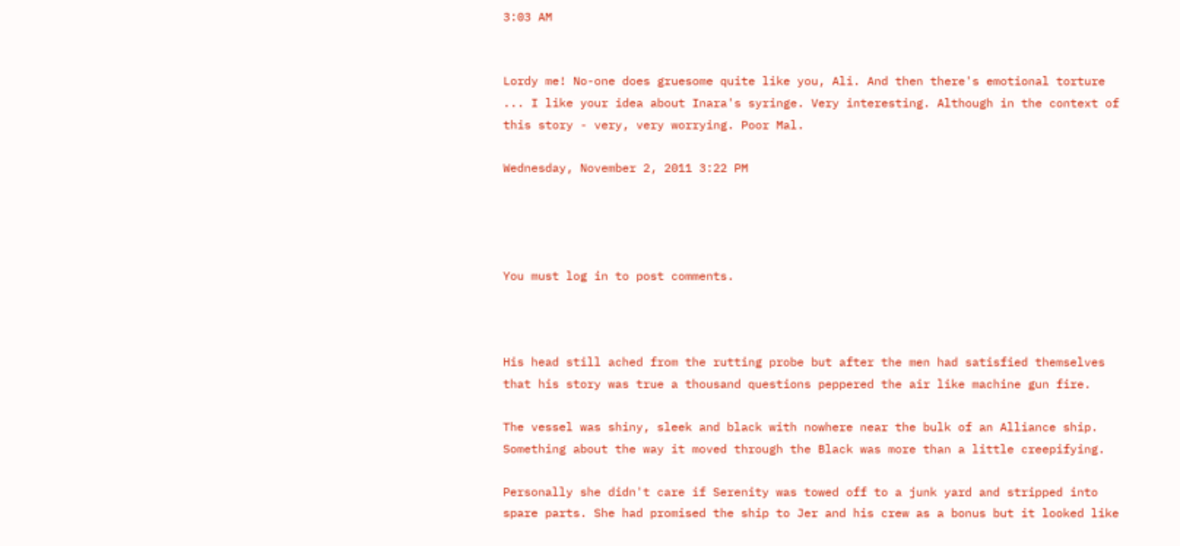3:03 AM


Lordy me! No-one does gruesome quite like you, Ali. And then there's emotional torture ... I like your idea about Inara's syringe. Very interesting. Although in the context of this story - very, very worrying. Poor Mal.

Wednesday, November 2, 2011 3:22 PM




You must log in to post comments.



His head still ached from the rutting probe but after the men had satisfied themselves that his story was true a thousand questions peppered the air like machine gun fire.

The vessel was shiny, sleek and black with nowhere near the bulk of an Alliance ship. Something about the way it moved through the Black was more than a little creepifying.

Personally she didn't care if Serenity was towed off to a junk yard and stripped into spare parts. She had promised the ship to Jer and his crew as a bonus but it looked like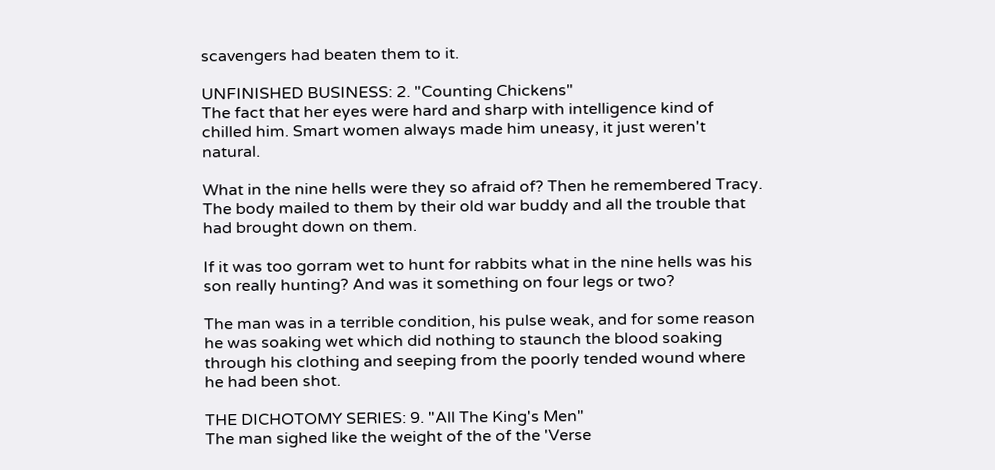scavengers had beaten them to it.

UNFINISHED BUSINESS: 2. "Counting Chickens"
The fact that her eyes were hard and sharp with intelligence kind of chilled him. Smart women always made him uneasy, it just weren't natural.

What in the nine hells were they so afraid of? Then he remembered Tracy. The body mailed to them by their old war buddy and all the trouble that had brought down on them.

If it was too gorram wet to hunt for rabbits what in the nine hells was his son really hunting? And was it something on four legs or two?

The man was in a terrible condition, his pulse weak, and for some reason he was soaking wet which did nothing to staunch the blood soaking through his clothing and seeping from the poorly tended wound where he had been shot.

THE DICHOTOMY SERIES: 9. "All The King's Men"
The man sighed like the weight of the of the 'Verse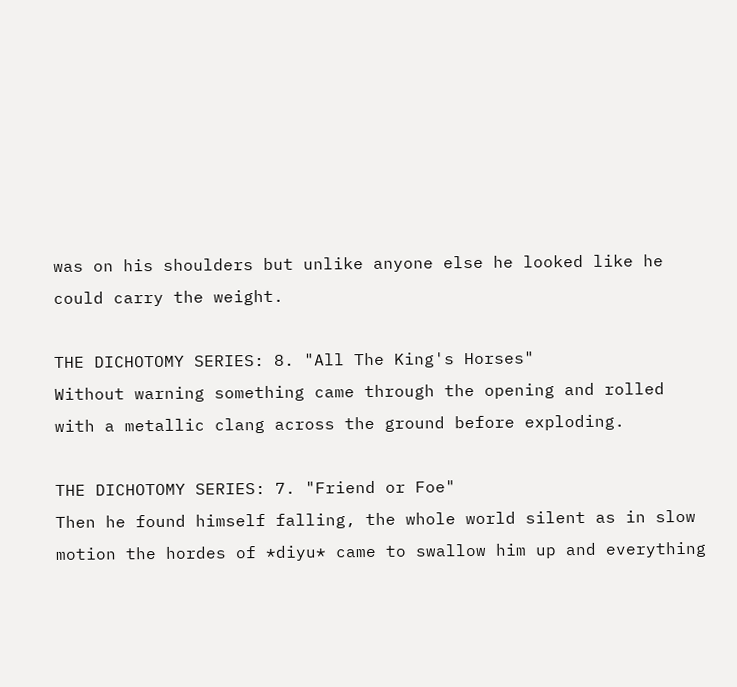was on his shoulders but unlike anyone else he looked like he could carry the weight.

THE DICHOTOMY SERIES: 8. "All The King's Horses"
Without warning something came through the opening and rolled with a metallic clang across the ground before exploding.

THE DICHOTOMY SERIES: 7. "Friend or Foe"
Then he found himself falling, the whole world silent as in slow motion the hordes of *diyu* came to swallow him up and everything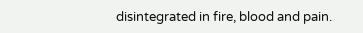disintegrated in fire, blood and pain.